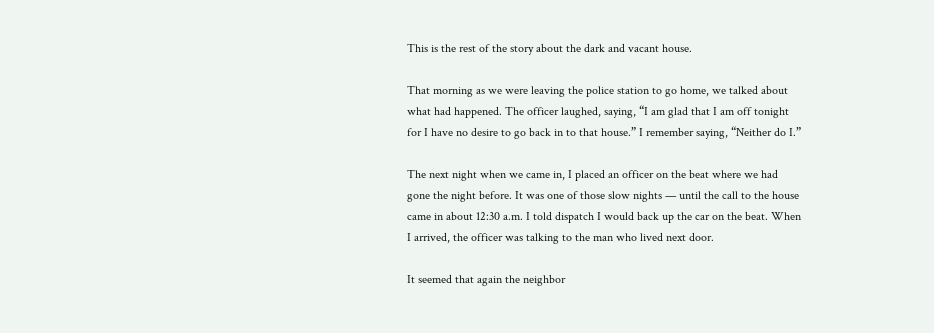This is the rest of the story about the dark and vacant house.

That morning as we were leaving the police station to go home, we talked about what had happened. The officer laughed, saying, “I am glad that I am off tonight for I have no desire to go back in to that house.” I remember saying, “Neither do I.”

The next night when we came in, I placed an officer on the beat where we had gone the night before. It was one of those slow nights — until the call to the house came in about 12:30 a.m. I told dispatch I would back up the car on the beat. When I arrived, the officer was talking to the man who lived next door.

It seemed that again the neighbor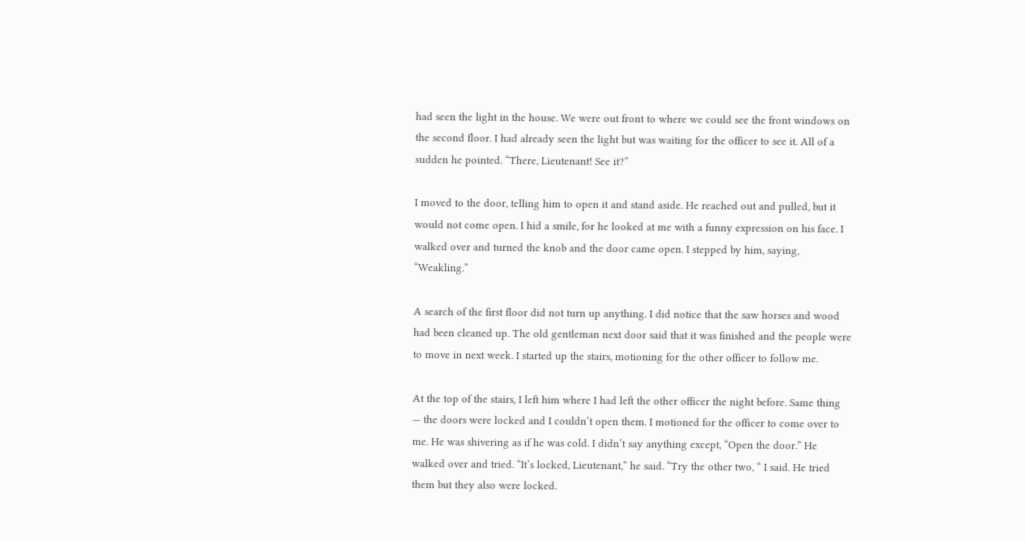had seen the light in the house. We were out front to where we could see the front windows on the second floor. I had already seen the light but was waiting for the officer to see it. All of a sudden he pointed. “There, Lieutenant! See it?”

I moved to the door, telling him to open it and stand aside. He reached out and pulled, but it would not come open. I hid a smile, for he looked at me with a funny expression on his face. I walked over and turned the knob and the door came open. I stepped by him, saying, “Weakling.”

A search of the first floor did not turn up anything. I did notice that the saw horses and wood had been cleaned up. The old gentleman next door said that it was finished and the people were to move in next week. I started up the stairs, motioning for the other officer to follow me.

At the top of the stairs, I left him where I had left the other officer the night before. Same thing — the doors were locked and I couldn’t open them. I motioned for the officer to come over to me. He was shivering as if he was cold. I didn’t say anything except, “Open the door.” He walked over and tried. “It’s locked, Lieutenant,” he said. “Try the other two, “ I said. He tried them but they also were locked.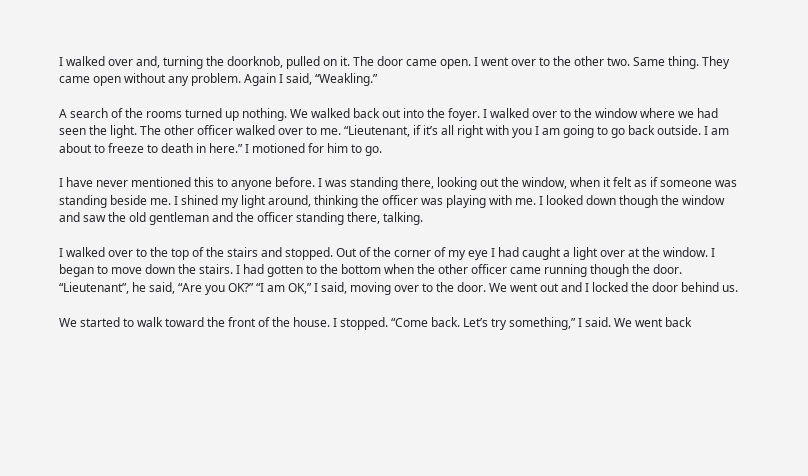I walked over and, turning the doorknob, pulled on it. The door came open. I went over to the other two. Same thing. They came open without any problem. Again I said, “Weakling.”

A search of the rooms turned up nothing. We walked back out into the foyer. I walked over to the window where we had seen the light. The other officer walked over to me. “Lieutenant, if it’s all right with you I am going to go back outside. I am about to freeze to death in here.” I motioned for him to go.

I have never mentioned this to anyone before. I was standing there, looking out the window, when it felt as if someone was standing beside me. I shined my light around, thinking the officer was playing with me. I looked down though the window and saw the old gentleman and the officer standing there, talking.

I walked over to the top of the stairs and stopped. Out of the corner of my eye I had caught a light over at the window. I began to move down the stairs. I had gotten to the bottom when the other officer came running though the door. “Lieutenant”, he said, “Are you OK?” “I am OK,” I said, moving over to the door. We went out and I locked the door behind us.

We started to walk toward the front of the house. I stopped. “Come back. Let’s try something,” I said. We went back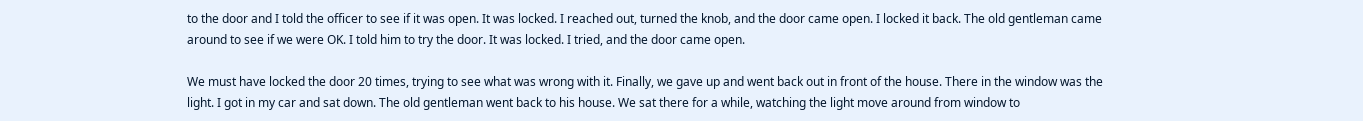to the door and I told the officer to see if it was open. It was locked. I reached out, turned the knob, and the door came open. I locked it back. The old gentleman came around to see if we were OK. I told him to try the door. It was locked. I tried, and the door came open.

We must have locked the door 20 times, trying to see what was wrong with it. Finally, we gave up and went back out in front of the house. There in the window was the light. I got in my car and sat down. The old gentleman went back to his house. We sat there for a while, watching the light move around from window to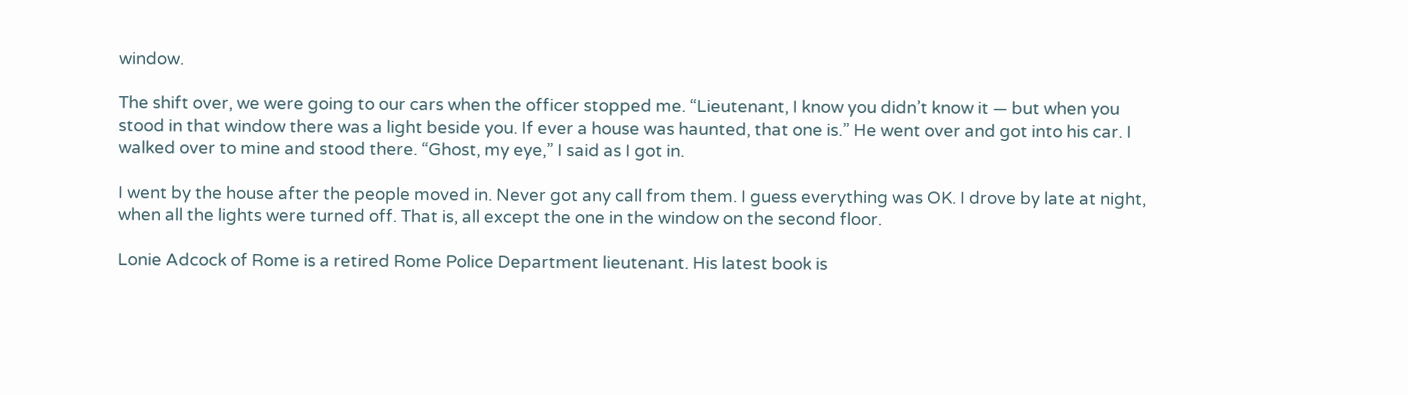window.

The shift over, we were going to our cars when the officer stopped me. “Lieutenant, I know you didn’t know it — but when you stood in that window there was a light beside you. If ever a house was haunted, that one is.” He went over and got into his car. I walked over to mine and stood there. “Ghost, my eye,” I said as I got in.

I went by the house after the people moved in. Never got any call from them. I guess everything was OK. I drove by late at night, when all the lights were turned off. That is, all except the one in the window on the second floor.

Lonie Adcock of Rome is a retired Rome Police Department lieutenant. His latest book is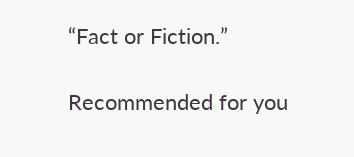“Fact or Fiction.”

Recommended for you